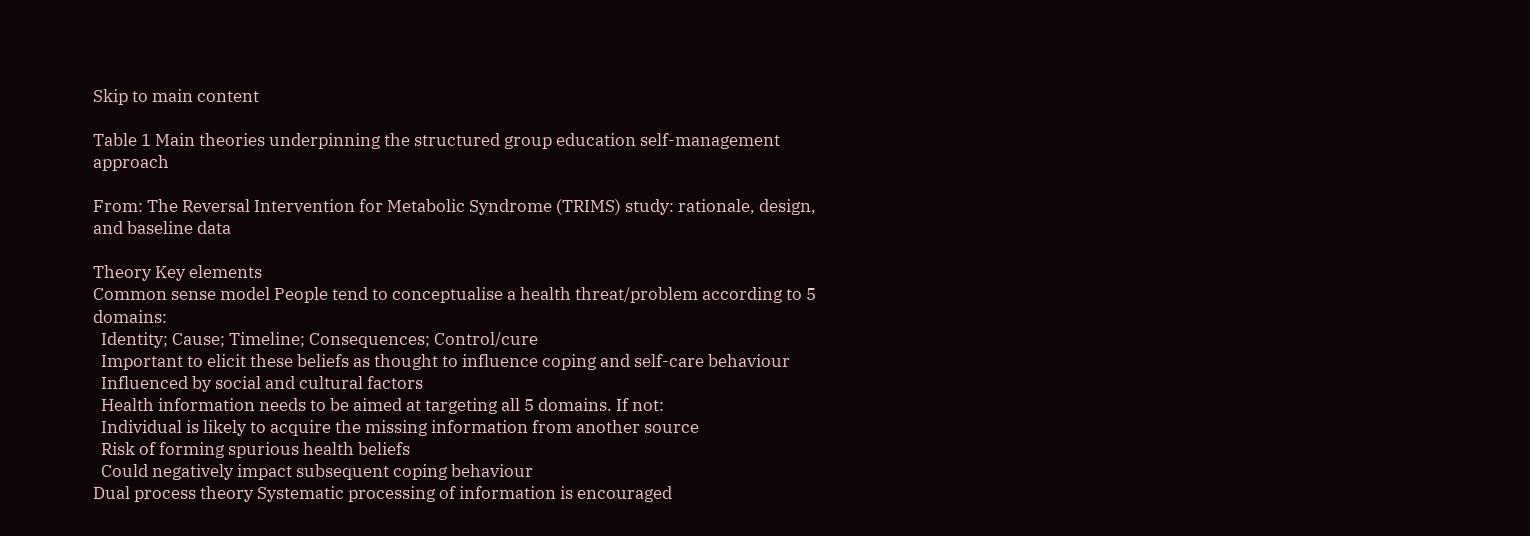Skip to main content

Table 1 Main theories underpinning the structured group education self-management approach

From: The Reversal Intervention for Metabolic Syndrome (TRIMS) study: rationale, design, and baseline data

Theory Key elements
Common sense model People tend to conceptualise a health threat/problem according to 5 domains:
  Identity; Cause; Timeline; Consequences; Control/cure
  Important to elicit these beliefs as thought to influence coping and self-care behaviour
  Influenced by social and cultural factors
  Health information needs to be aimed at targeting all 5 domains. If not:
  Individual is likely to acquire the missing information from another source
  Risk of forming spurious health beliefs
  Could negatively impact subsequent coping behaviour
Dual process theory Systematic processing of information is encouraged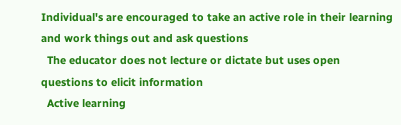Individual's are encouraged to take an active role in their learning and work things out and ask questions
  The educator does not lecture or dictate but uses open questions to elicit information
  Active learning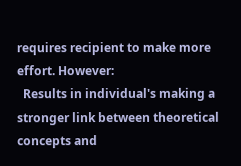requires recipient to make more effort. However:
  Results in individual's making a stronger link between theoretical concepts and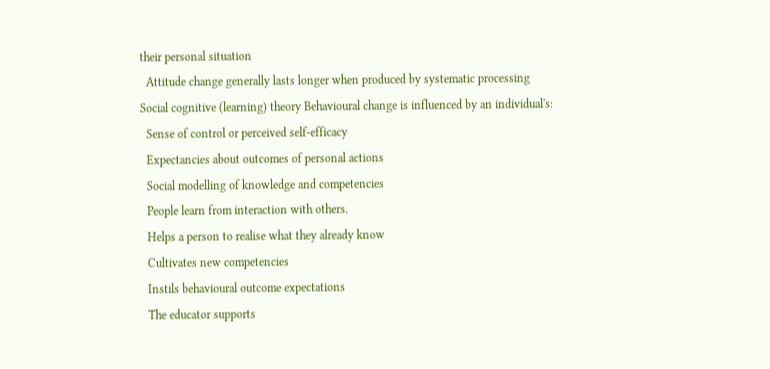their personal situation
  Attitude change generally lasts longer when produced by systematic processing
Social cognitive (learning) theory Behavioural change is influenced by an individual's:
  Sense of control or perceived self-efficacy
  Expectancies about outcomes of personal actions
  Social modelling of knowledge and competencies
  People learn from interaction with others.
  Helps a person to realise what they already know
  Cultivates new competencies
  Instils behavioural outcome expectations
  The educator supports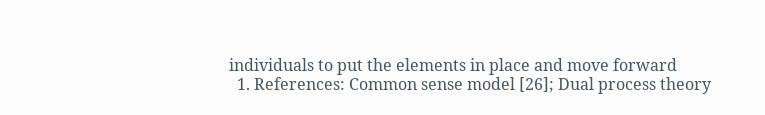individuals to put the elements in place and move forward
  1. References: Common sense model [26]; Dual process theory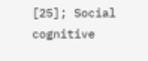[25]; Social cognitive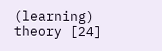(learning) theory [24]